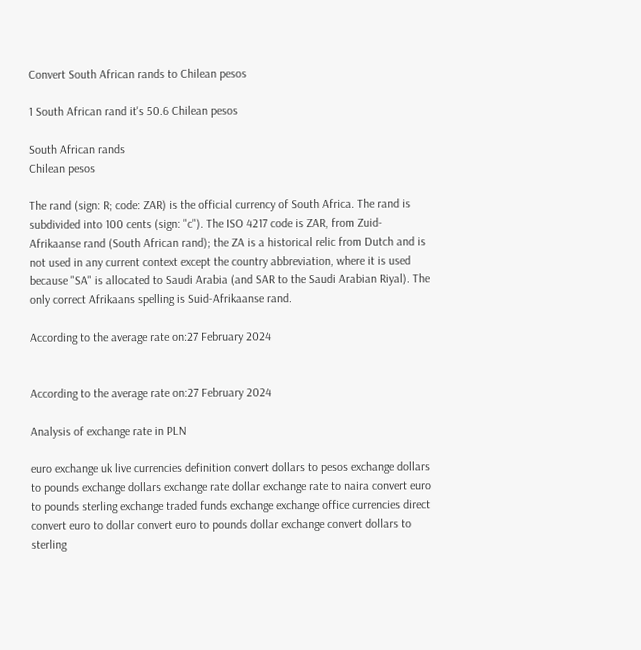Convert South African rands to Chilean pesos

1 South African rand it's 50.6 Chilean pesos

South African rands
Chilean pesos

The rand (sign: R; code: ZAR) is the official currency of South Africa. The rand is subdivided into 100 cents (sign: "c"). The ISO 4217 code is ZAR, from Zuid-Afrikaanse rand (South African rand); the ZA is a historical relic from Dutch and is not used in any current context except the country abbreviation, where it is used because "SA" is allocated to Saudi Arabia (and SAR to the Saudi Arabian Riyal). The only correct Afrikaans spelling is Suid-Afrikaanse rand.

According to the average rate on:27 February 2024


According to the average rate on:27 February 2024

Analysis of exchange rate in PLN

euro exchange uk live currencies definition convert dollars to pesos exchange dollars to pounds exchange dollars exchange rate dollar exchange rate to naira convert euro to pounds sterling exchange traded funds exchange exchange office currencies direct convert euro to dollar convert euro to pounds dollar exchange convert dollars to sterling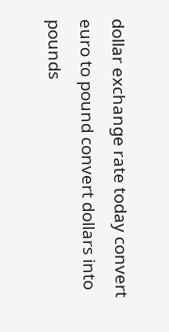dollar exchange rate today convert euro to pound convert dollars into pounds